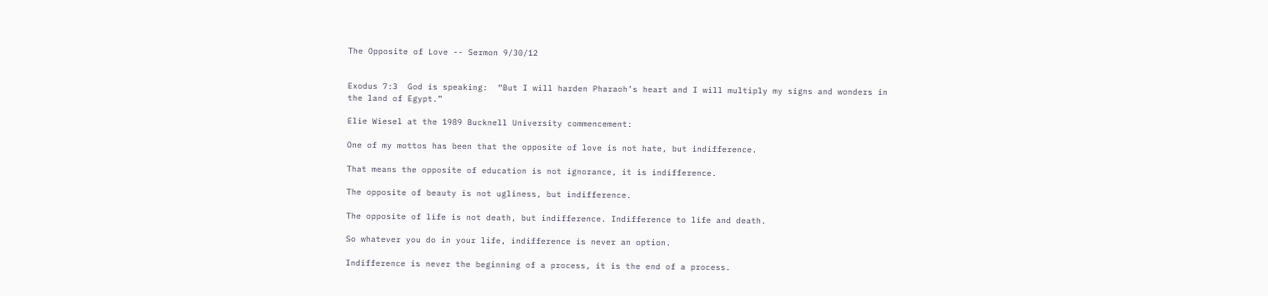The Opposite of Love -- Sermon 9/30/12


Exodus 7:3  God is speaking:  “But I will harden Pharaoh’s heart and I will multiply my signs and wonders in the land of Egypt.”

Elie Wiesel at the 1989 Bucknell University commencement:

One of my mottos has been that the opposite of love is not hate, but indifference.

That means the opposite of education is not ignorance, it is indifference.

The opposite of beauty is not ugliness, but indifference.

The opposite of life is not death, but indifference. Indifference to life and death.

So whatever you do in your life, indifference is never an option.

Indifference is never the beginning of a process, it is the end of a process.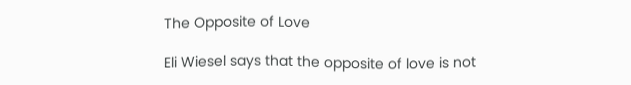The Opposite of Love

Eli Wiesel says that the opposite of love is not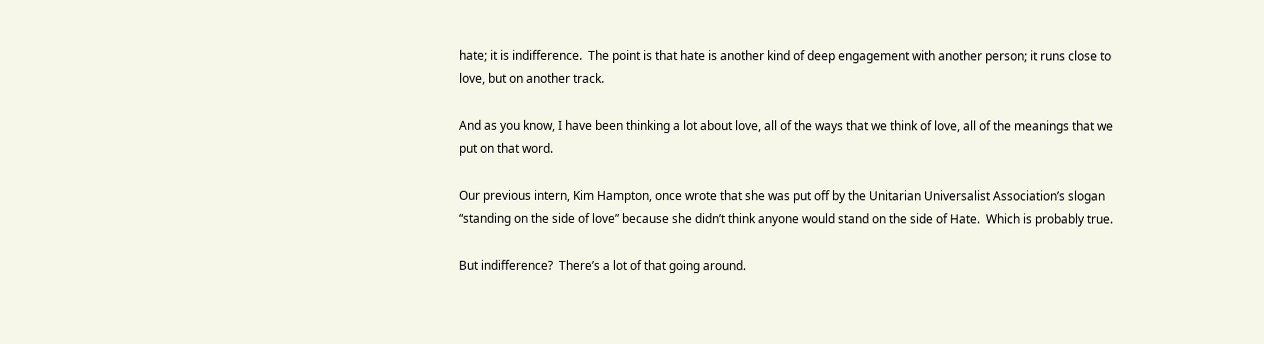hate; it is indifference.  The point is that hate is another kind of deep engagement with another person; it runs close to love, but on another track.

And as you know, I have been thinking a lot about love, all of the ways that we think of love, all of the meanings that we put on that word.

Our previous intern, Kim Hampton, once wrote that she was put off by the Unitarian Universalist Association’s slogan “standing on the side of love” because she didn’t think anyone would stand on the side of Hate.  Which is probably true.

But indifference?  There’s a lot of that going around.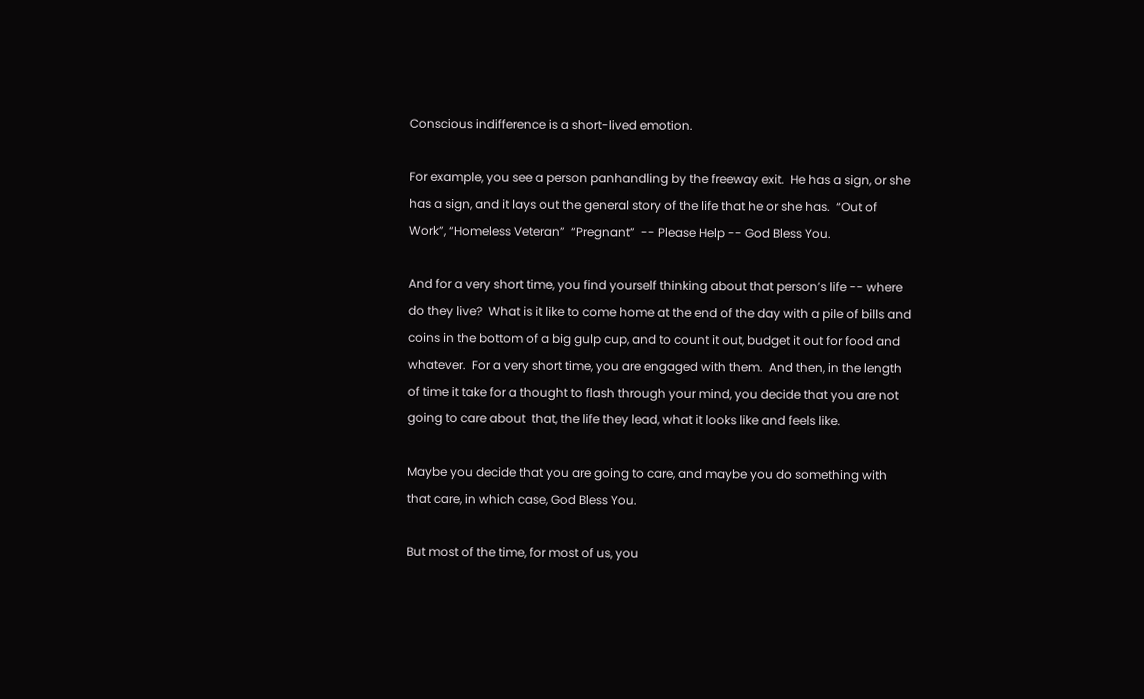Conscious indifference is a short-lived emotion.

For example, you see a person panhandling by the freeway exit.  He has a sign, or she has a sign, and it lays out the general story of the life that he or she has.  “Out of Work”, “Homeless Veteran”  “Pregnant”  -- Please Help -- God Bless You.

And for a very short time, you find yourself thinking about that person’s life -- where do they live?  What is it like to come home at the end of the day with a pile of bills and coins in the bottom of a big gulp cup, and to count it out, budget it out for food and whatever.  For a very short time, you are engaged with them.  And then, in the length of time it take for a thought to flash through your mind, you decide that you are not going to care about  that, the life they lead, what it looks like and feels like.

Maybe you decide that you are going to care, and maybe you do something with that care, in which case, God Bless You.

But most of the time, for most of us, you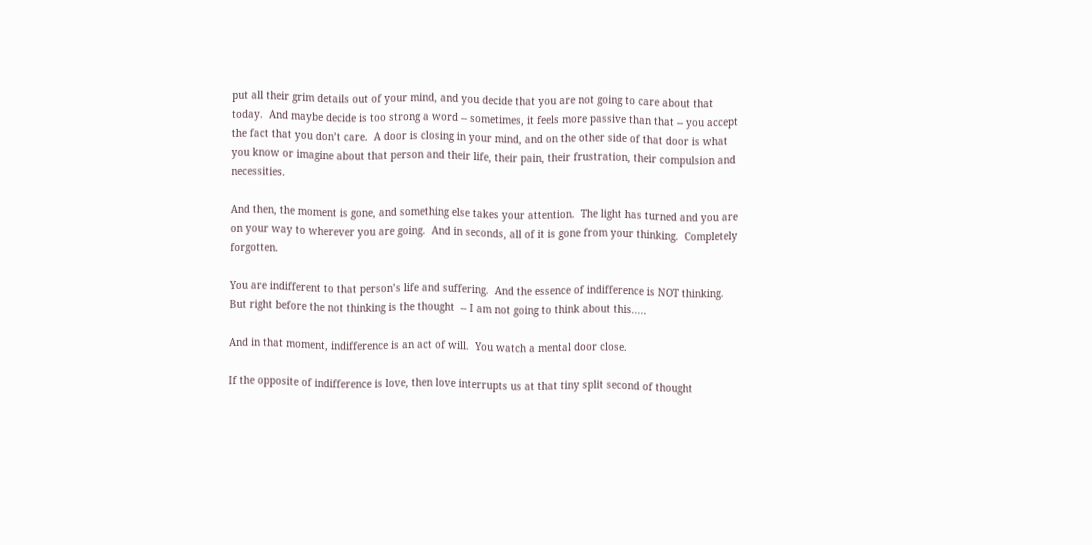put all their grim details out of your mind, and you decide that you are not going to care about that today.  And maybe decide is too strong a word -- sometimes, it feels more passive than that -- you accept the fact that you don’t care.  A door is closing in your mind, and on the other side of that door is what you know or imagine about that person and their life, their pain, their frustration, their compulsion and necessities.

And then, the moment is gone, and something else takes your attention.  The light has turned and you are on your way to wherever you are going.  And in seconds, all of it is gone from your thinking.  Completely forgotten.

You are indifferent to that person’s life and suffering.  And the essence of indifference is NOT thinking.  But right before the not thinking is the thought  -- I am not going to think about this.....

And in that moment, indifference is an act of will.  You watch a mental door close.

If the opposite of indifference is love, then love interrupts us at that tiny split second of thought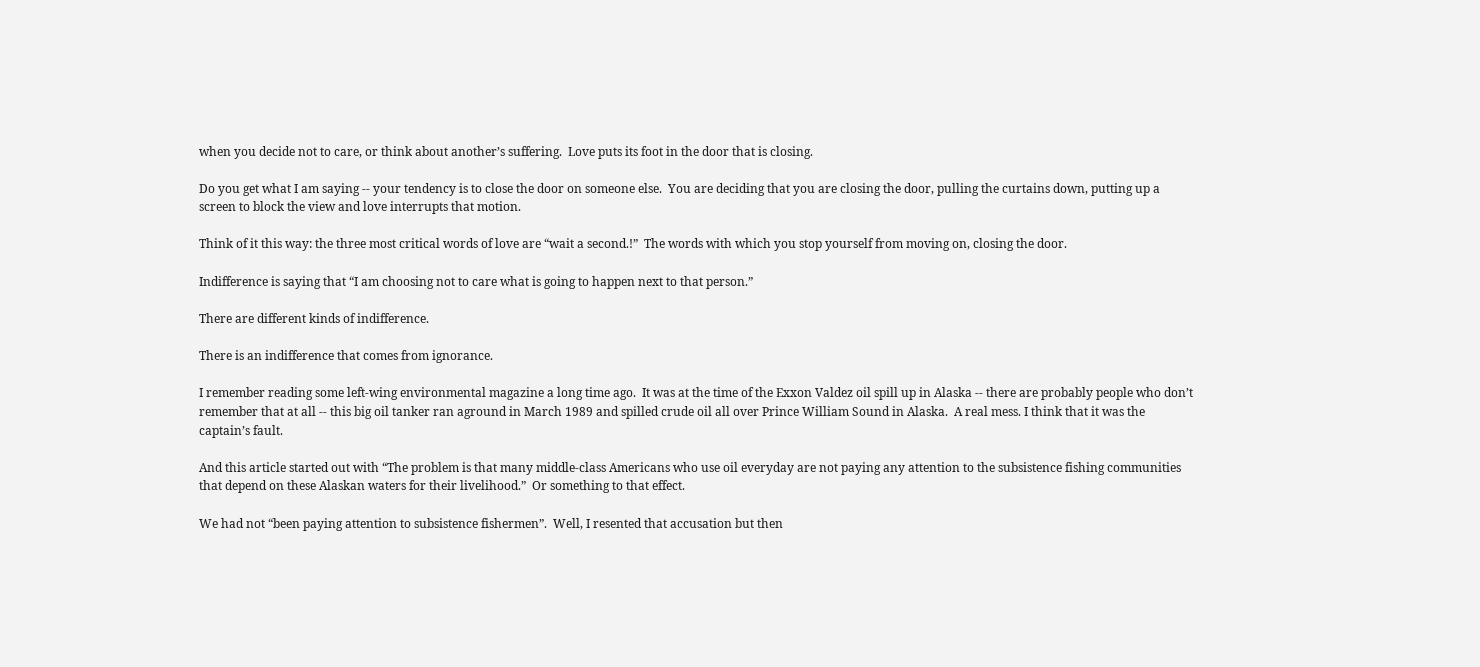when you decide not to care, or think about another’s suffering.  Love puts its foot in the door that is closing.

Do you get what I am saying -- your tendency is to close the door on someone else.  You are deciding that you are closing the door, pulling the curtains down, putting up a screen to block the view and love interrupts that motion.

Think of it this way: the three most critical words of love are “wait a second.!”  The words with which you stop yourself from moving on, closing the door.

Indifference is saying that “I am choosing not to care what is going to happen next to that person.”

There are different kinds of indifference.

There is an indifference that comes from ignorance.

I remember reading some left-wing environmental magazine a long time ago.  It was at the time of the Exxon Valdez oil spill up in Alaska -- there are probably people who don’t remember that at all -- this big oil tanker ran aground in March 1989 and spilled crude oil all over Prince William Sound in Alaska.  A real mess. I think that it was the captain’s fault.

And this article started out with “The problem is that many middle-class Americans who use oil everyday are not paying any attention to the subsistence fishing communities that depend on these Alaskan waters for their livelihood.”  Or something to that effect.

We had not “been paying attention to subsistence fishermen”.  Well, I resented that accusation but then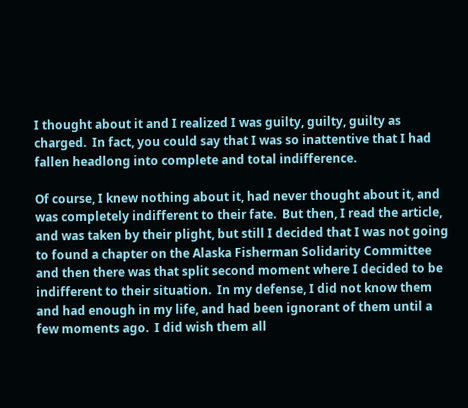I thought about it and I realized I was guilty, guilty, guilty as charged.  In fact, you could say that I was so inattentive that I had fallen headlong into complete and total indifference.

Of course, I knew nothing about it, had never thought about it, and was completely indifferent to their fate.  But then, I read the article, and was taken by their plight, but still I decided that I was not going to found a chapter on the Alaska Fisherman Solidarity Committee and then there was that split second moment where I decided to be indifferent to their situation.  In my defense, I did not know them and had enough in my life, and had been ignorant of them until a few moments ago.  I did wish them all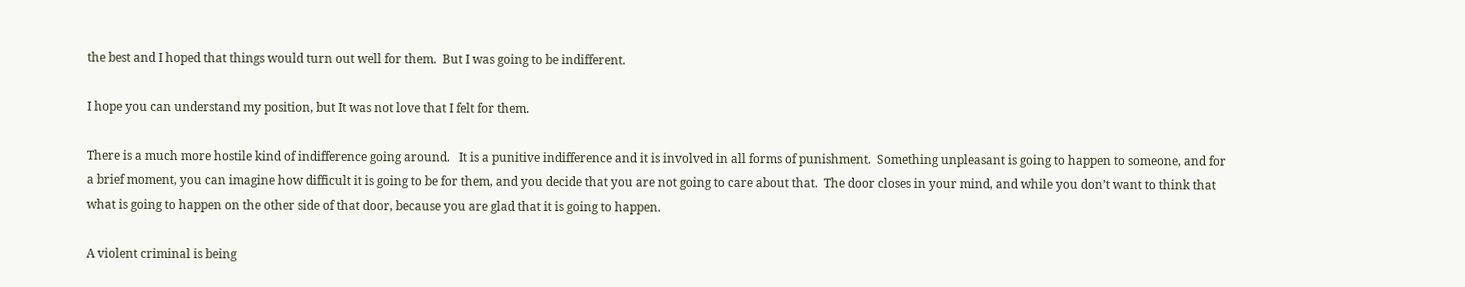the best and I hoped that things would turn out well for them.  But I was going to be indifferent.

I hope you can understand my position, but It was not love that I felt for them.

There is a much more hostile kind of indifference going around.   It is a punitive indifference and it is involved in all forms of punishment.  Something unpleasant is going to happen to someone, and for a brief moment, you can imagine how difficult it is going to be for them, and you decide that you are not going to care about that.  The door closes in your mind, and while you don’t want to think that what is going to happen on the other side of that door, because you are glad that it is going to happen.

A violent criminal is being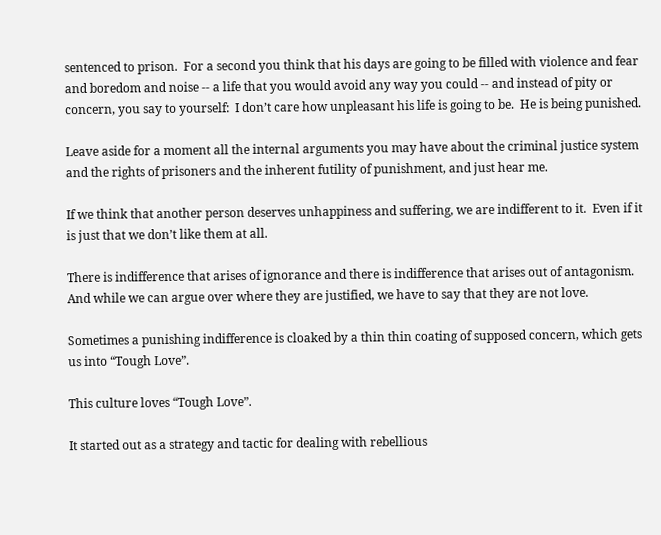sentenced to prison.  For a second you think that his days are going to be filled with violence and fear and boredom and noise -- a life that you would avoid any way you could -- and instead of pity or concern, you say to yourself:  I don’t care how unpleasant his life is going to be.  He is being punished.

Leave aside for a moment all the internal arguments you may have about the criminal justice system and the rights of prisoners and the inherent futility of punishment, and just hear me.

If we think that another person deserves unhappiness and suffering, we are indifferent to it.  Even if it is just that we don’t like them at all.

There is indifference that arises of ignorance and there is indifference that arises out of antagonism.   And while we can argue over where they are justified, we have to say that they are not love.

Sometimes a punishing indifference is cloaked by a thin thin coating of supposed concern, which gets us into “Tough Love”.

This culture loves “Tough Love”.

It started out as a strategy and tactic for dealing with rebellious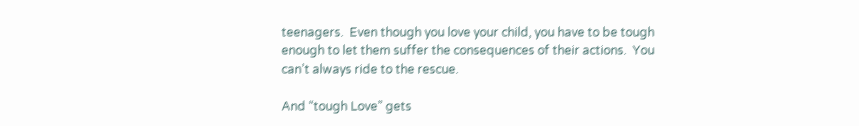teenagers.  Even though you love your child, you have to be tough enough to let them suffer the consequences of their actions.  You can’t always ride to the rescue.

And “tough Love” gets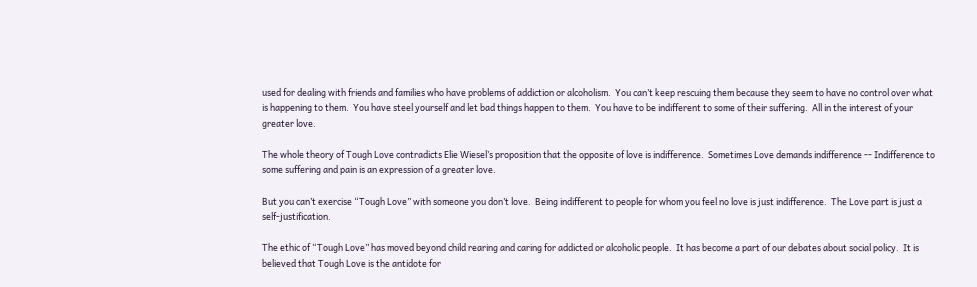used for dealing with friends and families who have problems of addiction or alcoholism.  You can’t keep rescuing them because they seem to have no control over what is happening to them.  You have steel yourself and let bad things happen to them.  You have to be indifferent to some of their suffering.  All in the interest of your greater love.

The whole theory of Tough Love contradicts Elie Wiesel’s proposition that the opposite of love is indifference.  Sometimes Love demands indifference -- Indifference to some suffering and pain is an expression of a greater love.

But you can’t exercise “Tough Love” with someone you don’t love.  Being indifferent to people for whom you feel no love is just indifference.  The Love part is just a self-justification.

The ethic of “Tough Love” has moved beyond child rearing and caring for addicted or alcoholic people.  It has become a part of our debates about social policy.  It is believed that Tough Love is the antidote for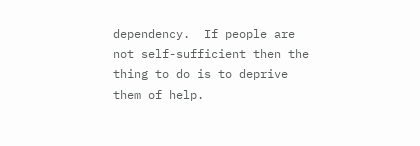dependency.  If people are not self-sufficient then the thing to do is to deprive them of help.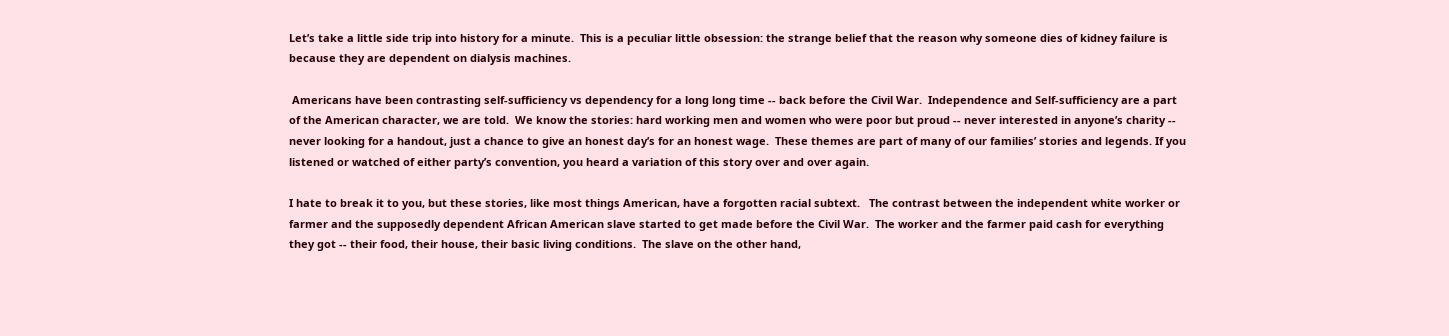Let’s take a little side trip into history for a minute.  This is a peculiar little obsession: the strange belief that the reason why someone dies of kidney failure is because they are dependent on dialysis machines.

 Americans have been contrasting self-sufficiency vs dependency for a long long time -- back before the Civil War.  Independence and Self-sufficiency are a part of the American character, we are told.  We know the stories: hard working men and women who were poor but proud -- never interested in anyone’s charity -- never looking for a handout, just a chance to give an honest day’s for an honest wage.  These themes are part of many of our families’ stories and legends. If you listened or watched of either party’s convention, you heard a variation of this story over and over again.

I hate to break it to you, but these stories, like most things American, have a forgotten racial subtext.   The contrast between the independent white worker or farmer and the supposedly dependent African American slave started to get made before the Civil War.  The worker and the farmer paid cash for everything they got -- their food, their house, their basic living conditions.  The slave on the other hand,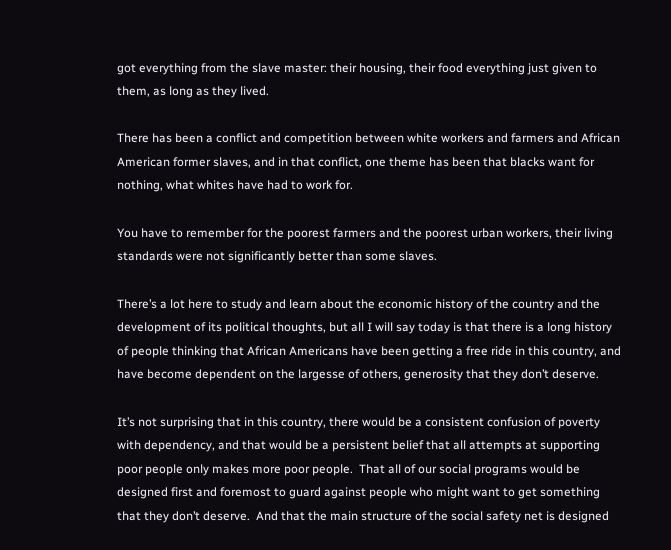got everything from the slave master: their housing, their food everything just given to them, as long as they lived.

There has been a conflict and competition between white workers and farmers and African American former slaves, and in that conflict, one theme has been that blacks want for nothing, what whites have had to work for.

You have to remember for the poorest farmers and the poorest urban workers, their living standards were not significantly better than some slaves.

There’s a lot here to study and learn about the economic history of the country and the development of its political thoughts, but all I will say today is that there is a long history of people thinking that African Americans have been getting a free ride in this country, and have become dependent on the largesse of others, generosity that they don’t deserve.

It’s not surprising that in this country, there would be a consistent confusion of poverty with dependency, and that would be a persistent belief that all attempts at supporting poor people only makes more poor people.  That all of our social programs would be designed first and foremost to guard against people who might want to get something that they don’t deserve.  And that the main structure of the social safety net is designed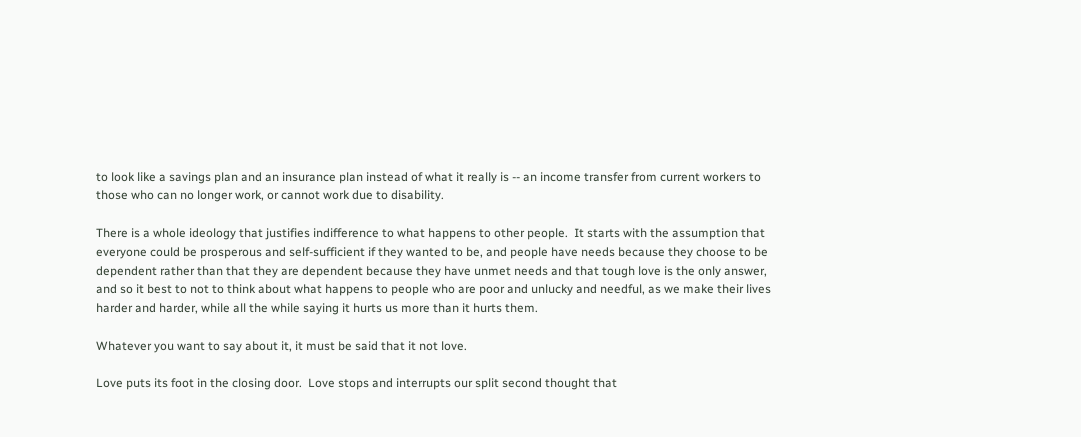to look like a savings plan and an insurance plan instead of what it really is -- an income transfer from current workers to those who can no longer work, or cannot work due to disability.

There is a whole ideology that justifies indifference to what happens to other people.  It starts with the assumption that everyone could be prosperous and self-sufficient if they wanted to be, and people have needs because they choose to be dependent rather than that they are dependent because they have unmet needs and that tough love is the only answer, and so it best to not to think about what happens to people who are poor and unlucky and needful, as we make their lives harder and harder, while all the while saying it hurts us more than it hurts them.

Whatever you want to say about it, it must be said that it not love.

Love puts its foot in the closing door.  Love stops and interrupts our split second thought that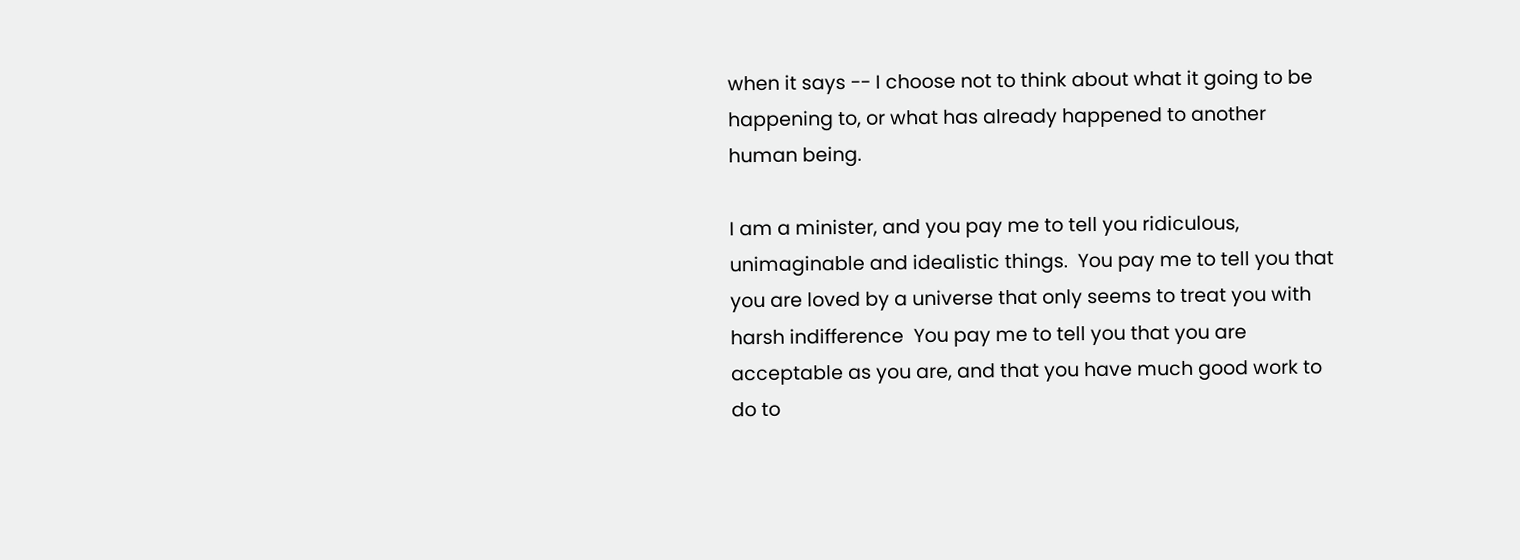when it says -- I choose not to think about what it going to be happening to, or what has already happened to another human being.

I am a minister, and you pay me to tell you ridiculous, unimaginable and idealistic things.  You pay me to tell you that you are loved by a universe that only seems to treat you with harsh indifference  You pay me to tell you that you are acceptable as you are, and that you have much good work to do to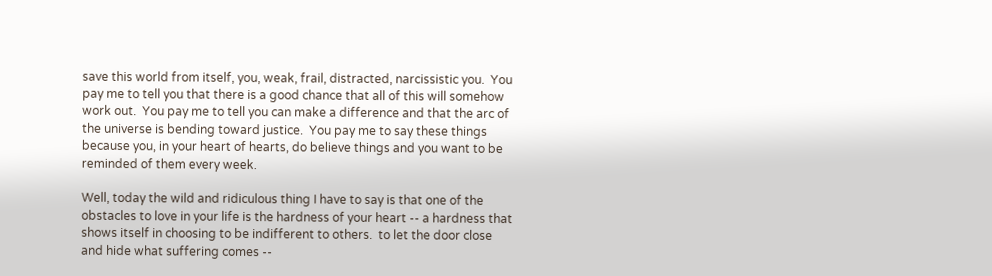save this world from itself, you, weak, frail, distracted, narcissistic you.  You pay me to tell you that there is a good chance that all of this will somehow work out.  You pay me to tell you can make a difference and that the arc of the universe is bending toward justice.  You pay me to say these things because you, in your heart of hearts, do believe things and you want to be reminded of them every week.

Well, today the wild and ridiculous thing I have to say is that one of the obstacles to love in your life is the hardness of your heart -- a hardness that shows itself in choosing to be indifferent to others.  to let the door close and hide what suffering comes --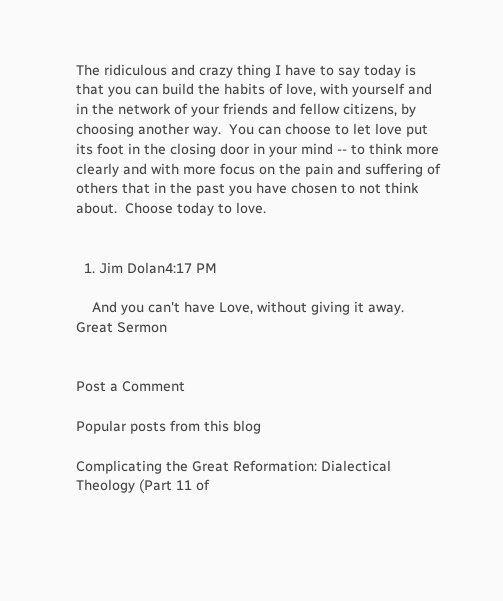The ridiculous and crazy thing I have to say today is that you can build the habits of love, with yourself and in the network of your friends and fellow citizens, by choosing another way.  You can choose to let love put its foot in the closing door in your mind -- to think more clearly and with more focus on the pain and suffering of others that in the past you have chosen to not think about.  Choose today to love.


  1. Jim Dolan4:17 PM

    And you can't have Love, without giving it away. Great Sermon


Post a Comment

Popular posts from this blog

Complicating the Great Reformation: Dialectical Theology (Part 11 of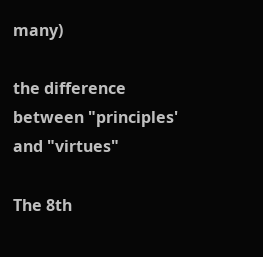many)

the difference between "principles' and "virtues"

The 8th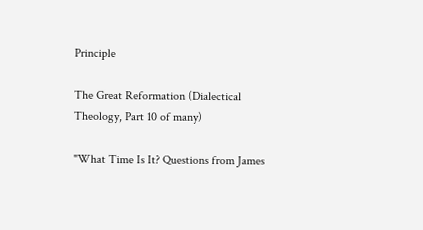Principle

The Great Reformation (Dialectical Theology, Part 10 of many)

"What Time Is It? Questions from James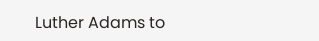Luther Adams to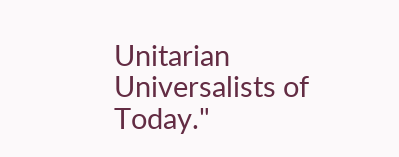Unitarian Universalists of Today."